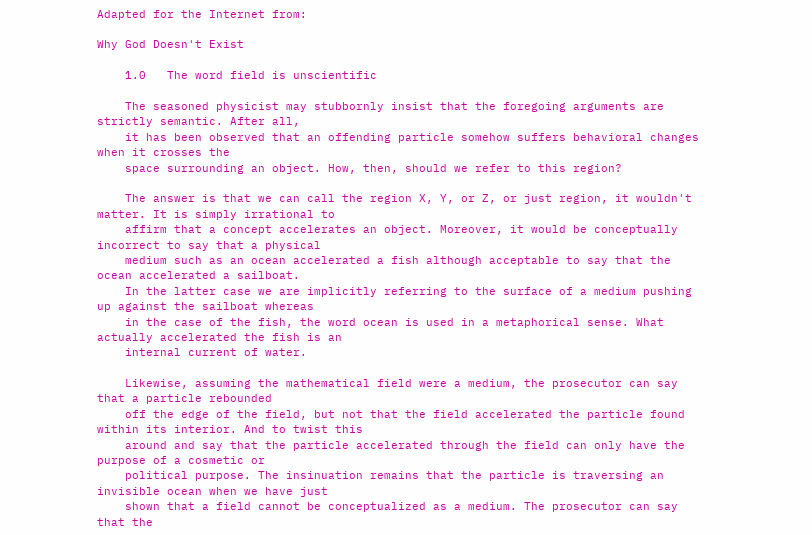Adapted for the Internet from:

Why God Doesn't Exist

    1.0   The word field is unscientific

    The seasoned physicist may stubbornly insist that the foregoing arguments are strictly semantic. After all,
    it has been observed that an offending particle somehow suffers behavioral changes when it crosses the
    space surrounding an object. How, then, should we refer to this region?

    The answer is that we can call the region X, Y, or Z, or just region, it wouldn't matter. It is simply irrational to
    affirm that a concept accelerates an object. Moreover, it would be conceptually incorrect to say that a physical
    medium such as an ocean accelerated a fish although acceptable to say that the ocean accelerated a sailboat.
    In the latter case we are implicitly referring to the surface of a medium pushing up against the sailboat whereas
    in the case of the fish, the word ocean is used in a metaphorical sense. What actually accelerated the fish is an
    internal current of water.

    Likewise, assuming the mathematical field were a medium, the prosecutor can say that a particle rebounded
    off the edge of the field, but not that the field accelerated the particle found within its interior. And to twist this
    around and say that the particle accelerated through the field can only have the purpose of a cosmetic or
    political purpose. The insinuation remains that the particle is traversing an invisible ocean when we have just
    shown that a field cannot be conceptualized as a medium. The prosecutor can say that the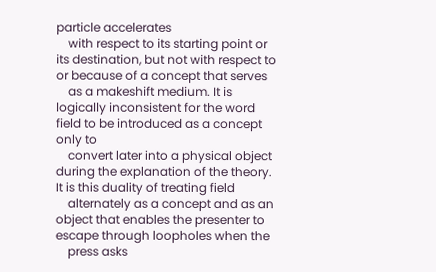particle accelerates
    with respect to its starting point or its destination, but not with respect to or because of a concept that serves
    as a makeshift medium. It is logically inconsistent for the word field to be introduced as a concept only to
    convert later into a physical object during the explanation of the theory. It is this duality of treating field
    alternately as a concept and as an object that enables the presenter to escape through loopholes when the
    press asks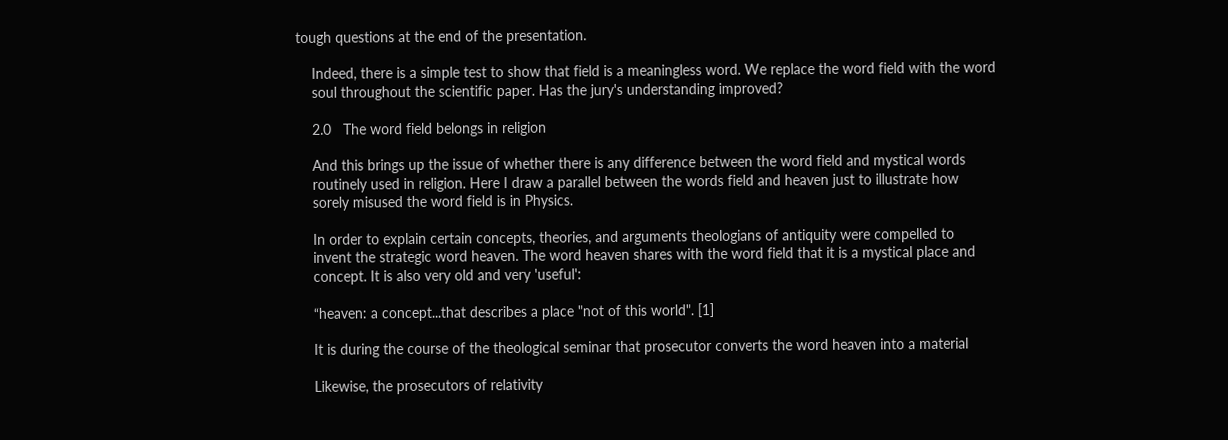tough questions at the end of the presentation.

    Indeed, there is a simple test to show that field is a meaningless word. We replace the word field with the word
    soul throughout the scientific paper. Has the jury's understanding improved?

    2.0   The word field belongs in religion

    And this brings up the issue of whether there is any difference between the word field and mystical words
    routinely used in religion. Here I draw a parallel between the words field and heaven just to illustrate how
    sorely misused the word field is in Physics.

    In order to explain certain concepts, theories, and arguments theologians of antiquity were compelled to
    invent the strategic word heaven. The word heaven shares with the word field that it is a mystical place and
    concept. It is also very old and very 'useful':

    “heaven: a concept...that describes a place "not of this world". [1]

    It is during the course of the theological seminar that prosecutor converts the word heaven into a material

    Likewise, the prosecutors of relativity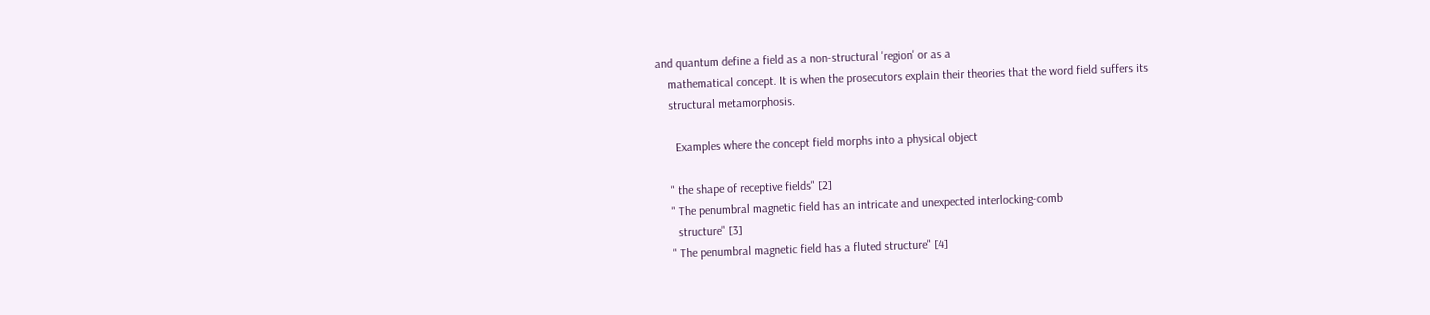and quantum define a field as a non-structural 'region' or as a
    mathematical concept. It is when the prosecutors explain their theories that the word field suffers its
    structural metamorphosis.

      Examples where the concept field morphs into a physical object

    " the shape of receptive fields" [2]
    " The penumbral magnetic field has an intricate and unexpected interlocking-comb
      structure" [3]
    " The penumbral magnetic field has a fluted structure" [4]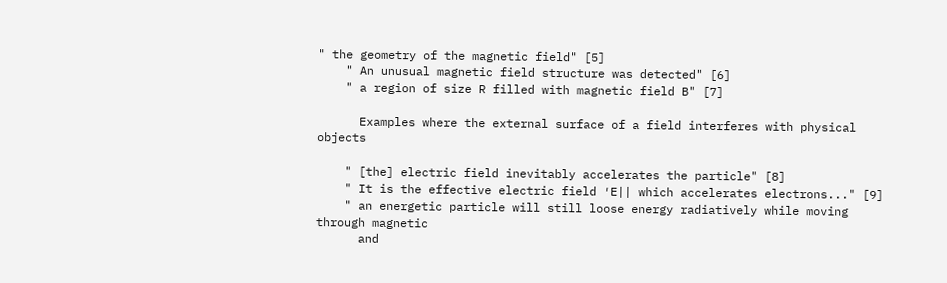" the geometry of the magnetic field" [5]
    " An unusual magnetic field structure was detected" [6]
    " a region of size R filled with magnetic field B" [7]

      Examples where the external surface of a field interferes with physical objects

    " [the] electric field inevitably accelerates the particle" [8]
    " It is the effective electric field ′E|| which accelerates electrons..." [9]
    " an energetic particle will still loose energy radiatively while moving through magnetic
      and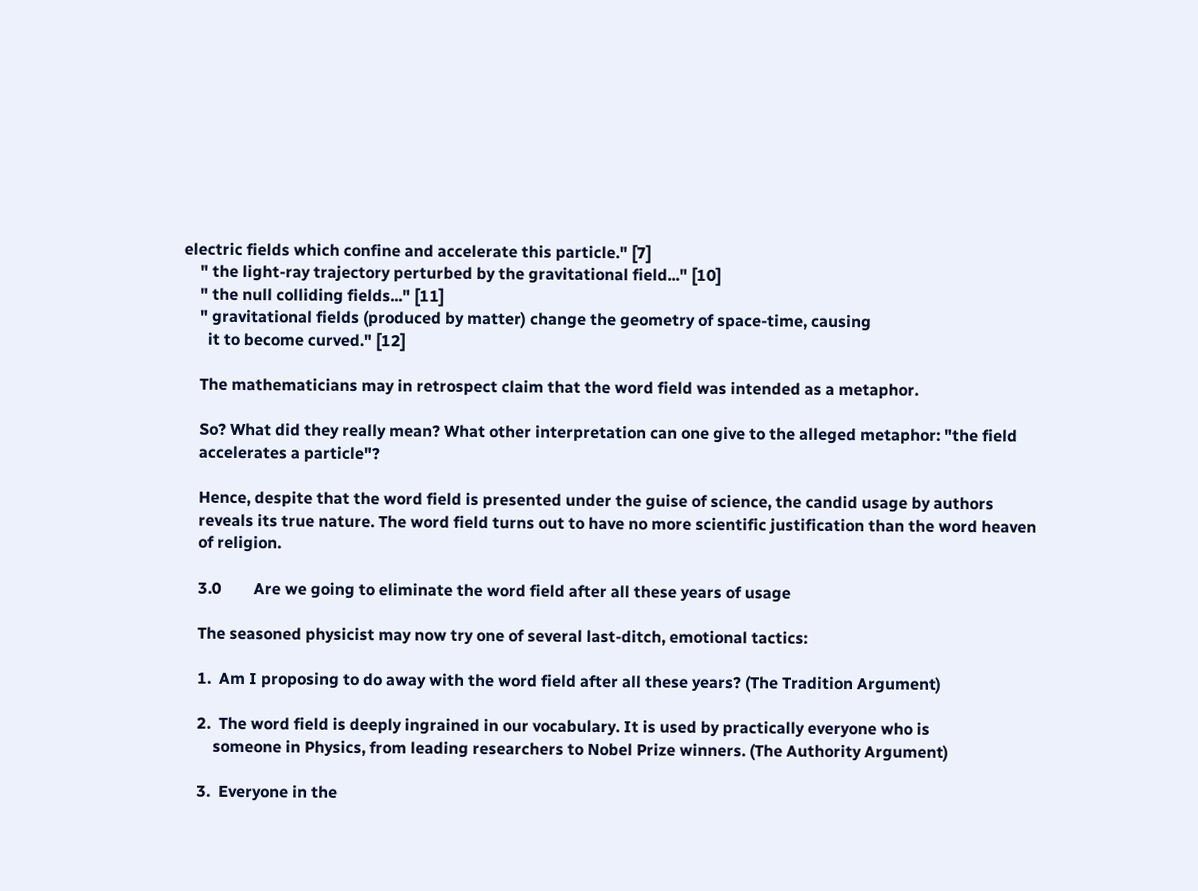electric fields which confine and accelerate this particle." [7]
    " the light-ray trajectory perturbed by the gravitational field..." [10]
    " the null colliding fields..." [11]
    " gravitational fields (produced by matter) change the geometry of space-time, causing
      it to become curved." [12]

    The mathematicians may in retrospect claim that the word field was intended as a metaphor.

    So? What did they really mean? What other interpretation can one give to the alleged metaphor: "the field
    accelerates a particle"?

    Hence, despite that the word field is presented under the guise of science, the candid usage by authors
    reveals its true nature. The word field turns out to have no more scientific justification than the word heaven
    of religion.

    3.0        Are we going to eliminate the word field after all these years of usage

    The seasoned physicist may now try one of several last-ditch, emotional tactics:

    1.  Am I proposing to do away with the word field after all these years? (The Tradition Argument)

    2.  The word field is deeply ingrained in our vocabulary. It is used by practically everyone who is
        someone in Physics, from leading researchers to Nobel Prize winners. (The Authority Argument)

    3.  Everyone in the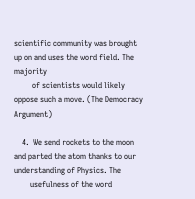scientific community was brought up on and uses the word field. The majority
         of scientists would likely oppose such a move. (The Democracy Argument)

    4.  We send rockets to the moon and parted the atom thanks to our understanding of Physics. The
        usefulness of the word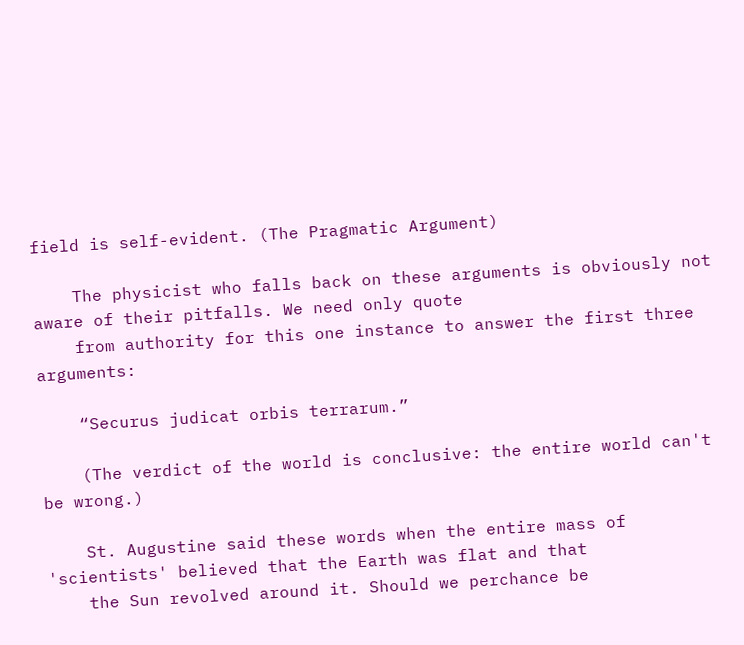field is self-evident. (The Pragmatic Argument)

    The physicist who falls back on these arguments is obviously not aware of their pitfalls. We need only quote
    from authority for this one instance to answer the first three arguments:

    “Securus judicat orbis terrarum.”

    (The verdict of the world is conclusive: the entire world can't be wrong.)

    St. Augustine said these words when the entire mass of 'scientists' believed that the Earth was flat and that
    the Sun revolved around it. Should we perchance be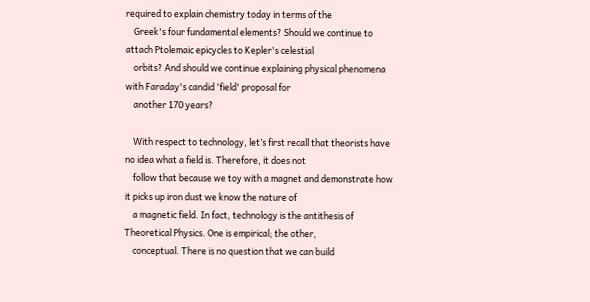required to explain chemistry today in terms of the
    Greek's four fundamental elements? Should we continue to attach Ptolemaic epicycles to Kepler's celestial
    orbits? And should we continue explaining physical phenomena with Faraday's candid 'field' proposal for
    another 170 years?

    With respect to technology, let’s first recall that theorists have no idea what a field is. Therefore, it does not
    follow that because we toy with a magnet and demonstrate how it picks up iron dust we know the nature of
    a magnetic field. In fact, technology is the antithesis of Theoretical Physics. One is empirical; the other,
    conceptual. There is no question that we can build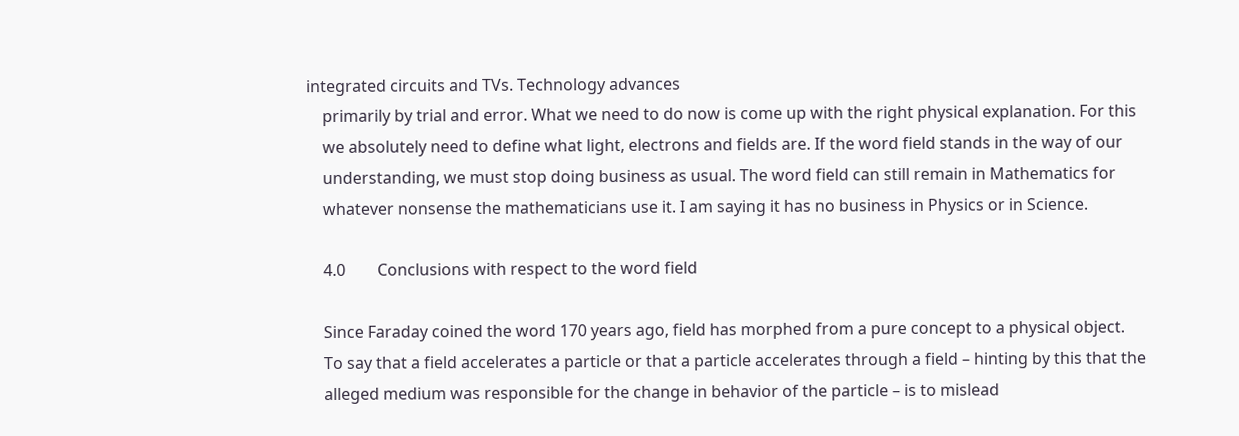integrated circuits and TVs. Technology advances
    primarily by trial and error. What we need to do now is come up with the right physical explanation. For this
    we absolutely need to define what light, electrons and fields are. If the word field stands in the way of our
    understanding, we must stop doing business as usual. The word field can still remain in Mathematics for
    whatever nonsense the mathematicians use it. I am saying it has no business in Physics or in Science.

    4.0        Conclusions with respect to the word field

    Since Faraday coined the word 170 years ago, field has morphed from a pure concept to a physical object.
    To say that a field accelerates a particle or that a particle accelerates through a field – hinting by this that the
    alleged medium was responsible for the change in behavior of the particle – is to mislead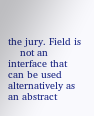the jury. Field is
    not an interface that can be used alternatively as an abstract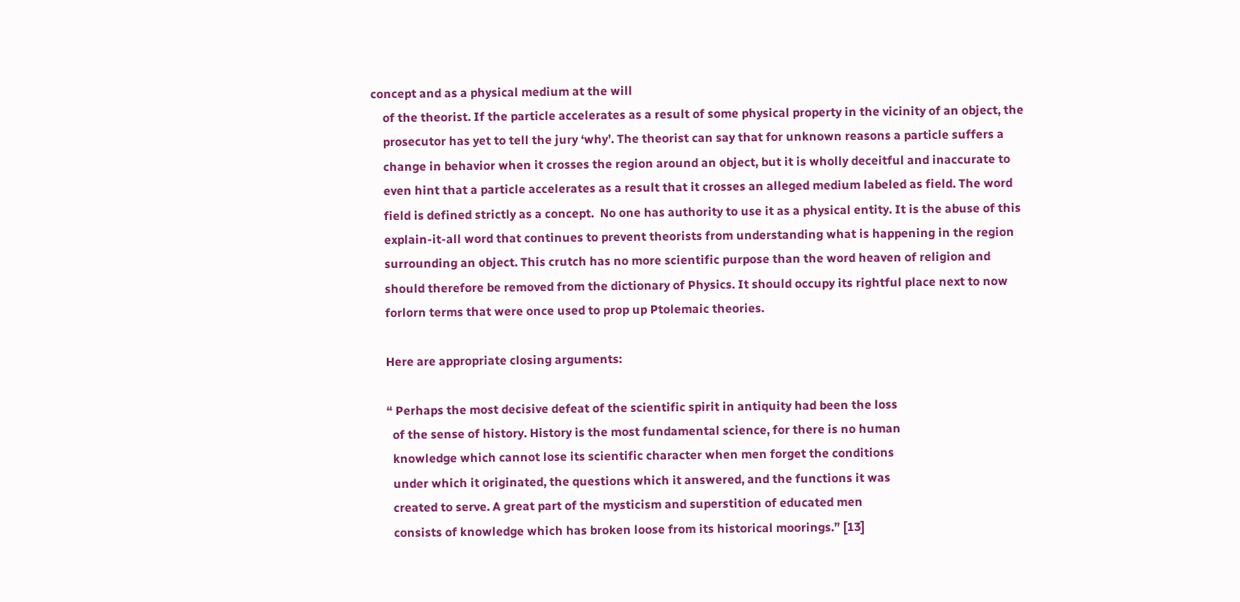concept and as a physical medium at the will
    of the theorist. If the particle accelerates as a result of some physical property in the vicinity of an object, the
    prosecutor has yet to tell the jury ‘why’. The theorist can say that for unknown reasons a particle suffers a
    change in behavior when it crosses the region around an object, but it is wholly deceitful and inaccurate to
    even hint that a particle accelerates as a result that it crosses an alleged medium labeled as field. The word
    field is defined strictly as a concept.  No one has authority to use it as a physical entity. It is the abuse of this
    explain-it-all word that continues to prevent theorists from understanding what is happening in the region
    surrounding an object. This crutch has no more scientific purpose than the word heaven of religion and
    should therefore be removed from the dictionary of Physics. It should occupy its rightful place next to now
    forlorn terms that were once used to prop up Ptolemaic theories.

    Here are appropriate closing arguments:

    “ Perhaps the most decisive defeat of the scientific spirit in antiquity had been the loss
      of the sense of history. History is the most fundamental science, for there is no human
      knowledge which cannot lose its scientific character when men forget the conditions
      under which it originated, the questions which it answered, and the functions it was
      created to serve. A great part of the mysticism and superstition of educated men
      consists of knowledge which has broken loose from its historical moorings.” [13]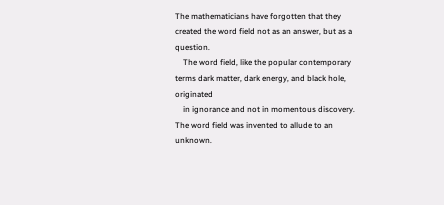The mathematicians have forgotten that they created the word field not as an answer, but as a question.
    The word field, like the popular contemporary terms dark matter, dark energy, and black hole, originated
    in ignorance and not in momentous discovery. The word field was invented to allude to an unknown.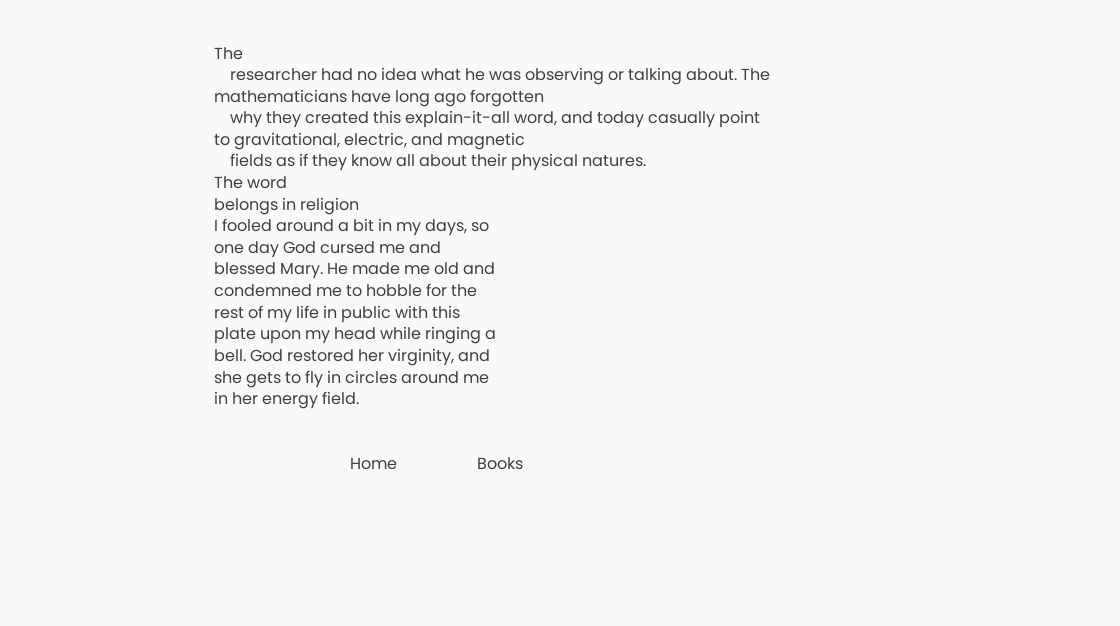The
    researcher had no idea what he was observing or talking about. The mathematicians have long ago forgotten
    why they created this explain-it-all word, and today casually point to gravitational, electric, and magnetic
    fields as if they know all about their physical natures.
The word
belongs in religion
I fooled around a bit in my days, so
one day God cursed me and
blessed Mary. He made me old and
condemned me to hobble for the
rest of my life in public with this
plate upon my head while ringing a
bell. God restored her virginity, and
she gets to fly in circles around me
in her energy field.


                                  Home                    Books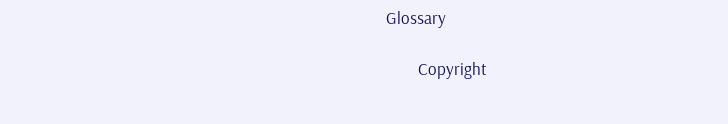Glossary

        Copyright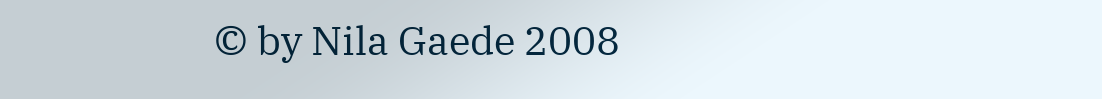© by Nila Gaede 2008